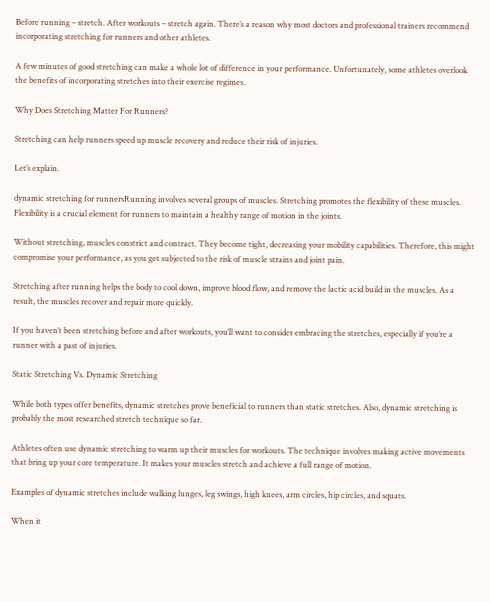Before running – stretch. After workouts – stretch again. There’s a reason why most doctors and professional trainers recommend incorporating stretching for runners and other athletes.

A few minutes of good stretching can make a whole lot of difference in your performance. Unfortunately, some athletes overlook the benefits of incorporating stretches into their exercise regimes.

Why Does Stretching Matter For Runners?

Stretching can help runners speed up muscle recovery and reduce their risk of injuries.

Let’s explain.

dynamic stretching for runnersRunning involves several groups of muscles. Stretching promotes the flexibility of these muscles. Flexibility is a crucial element for runners to maintain a healthy range of motion in the joints.

Without stretching, muscles constrict and contract. They become tight, decreasing your mobility capabilities. Therefore, this might compromise your performance, as you get subjected to the risk of muscle strains and joint pain.

Stretching after running helps the body to cool down, improve blood flow, and remove the lactic acid build in the muscles. As a result, the muscles recover and repair more quickly.

If you haven’t been stretching before and after workouts, you’ll want to consider embracing the stretches, especially if you’re a runner with a past of injuries.

Static Stretching Vs. Dynamic Stretching

While both types offer benefits, dynamic stretches prove beneficial to runners than static stretches. Also, dynamic stretching is probably the most researched stretch technique so far.

Athletes often use dynamic stretching to warm up their muscles for workouts. The technique involves making active movements that bring up your core temperature. It makes your muscles stretch and achieve a full range of motion.

Examples of dynamic stretches include walking lunges, leg swings, high knees, arm circles, hip circles, and squats.

When it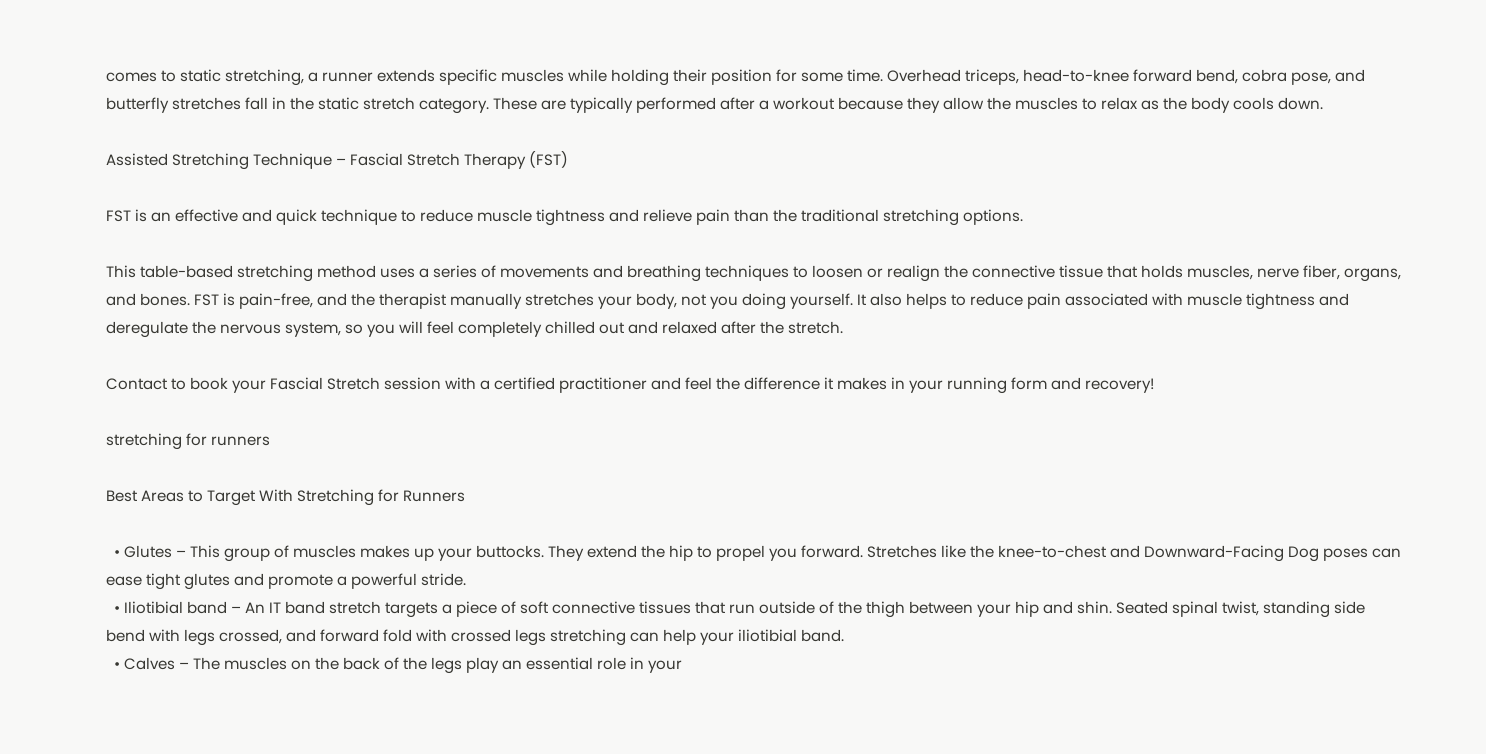comes to static stretching, a runner extends specific muscles while holding their position for some time. Overhead triceps, head-to-knee forward bend, cobra pose, and butterfly stretches fall in the static stretch category. These are typically performed after a workout because they allow the muscles to relax as the body cools down.

Assisted Stretching Technique – Fascial Stretch Therapy (FST)

FST is an effective and quick technique to reduce muscle tightness and relieve pain than the traditional stretching options.

This table-based stretching method uses a series of movements and breathing techniques to loosen or realign the connective tissue that holds muscles, nerve fiber, organs, and bones. FST is pain-free, and the therapist manually stretches your body, not you doing yourself. It also helps to reduce pain associated with muscle tightness and deregulate the nervous system, so you will feel completely chilled out and relaxed after the stretch.

Contact to book your Fascial Stretch session with a certified practitioner and feel the difference it makes in your running form and recovery!

stretching for runners

Best Areas to Target With Stretching for Runners

  • Glutes – This group of muscles makes up your buttocks. They extend the hip to propel you forward. Stretches like the knee-to-chest and Downward-Facing Dog poses can ease tight glutes and promote a powerful stride.
  • Iliotibial band – An IT band stretch targets a piece of soft connective tissues that run outside of the thigh between your hip and shin. Seated spinal twist, standing side bend with legs crossed, and forward fold with crossed legs stretching can help your iliotibial band.
  • Calves – The muscles on the back of the legs play an essential role in your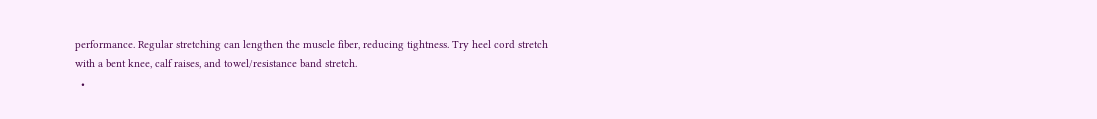performance. Regular stretching can lengthen the muscle fiber, reducing tightness. Try heel cord stretch with a bent knee, calf raises, and towel/resistance band stretch.
  •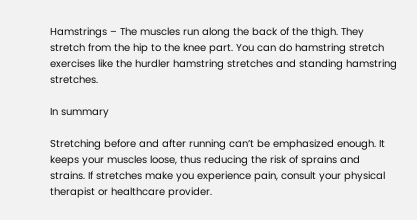Hamstrings – The muscles run along the back of the thigh. They stretch from the hip to the knee part. You can do hamstring stretch exercises like the hurdler hamstring stretches and standing hamstring stretches.

In summary

Stretching before and after running can’t be emphasized enough. It keeps your muscles loose, thus reducing the risk of sprains and strains. If stretches make you experience pain, consult your physical therapist or healthcare provider.